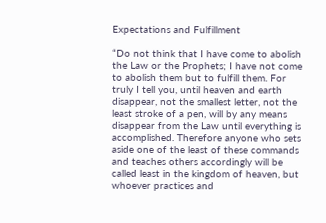Expectations and Fulfillment

“Do not think that I have come to abolish the Law or the Prophets; I have not come to abolish them but to fulfill them. For truly I tell you, until heaven and earth disappear, not the smallest letter, not the least stroke of a pen, will by any means disappear from the Law until everything is accomplished. Therefore anyone who sets aside one of the least of these commands and teaches others accordingly will be called least in the kingdom of heaven, but whoever practices and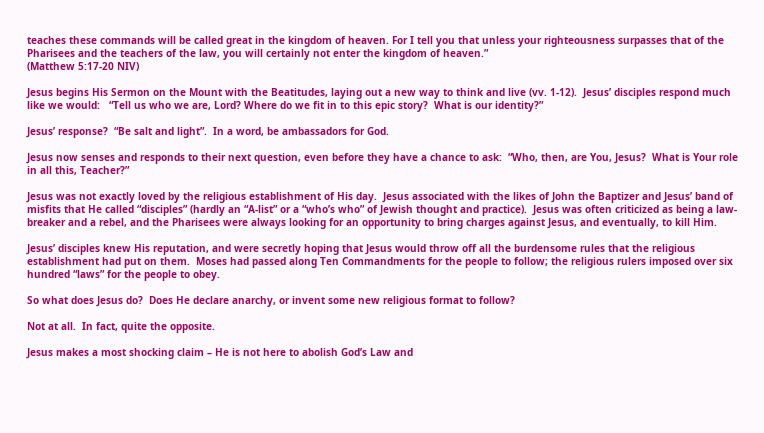teaches these commands will be called great in the kingdom of heaven. For I tell you that unless your righteousness surpasses that of the Pharisees and the teachers of the law, you will certainly not enter the kingdom of heaven.”
(Matthew 5:17-20 NIV)

Jesus begins His Sermon on the Mount with the Beatitudes, laying out a new way to think and live (vv. 1-12).  Jesus’ disciples respond much like we would:   “Tell us who we are, Lord? Where do we fit in to this epic story?  What is our identity?”

Jesus’ response?  “Be salt and light”.  In a word, be ambassadors for God.

Jesus now senses and responds to their next question, even before they have a chance to ask:  “Who, then, are You, Jesus?  What is Your role in all this, Teacher?”

Jesus was not exactly loved by the religious establishment of His day.  Jesus associated with the likes of John the Baptizer and Jesus’ band of misfits that He called “disciples” (hardly an “A-list” or a “who’s who” of Jewish thought and practice).  Jesus was often criticized as being a law-breaker and a rebel, and the Pharisees were always looking for an opportunity to bring charges against Jesus, and eventually, to kill Him.

Jesus’ disciples knew His reputation, and were secretly hoping that Jesus would throw off all the burdensome rules that the religious establishment had put on them.  Moses had passed along Ten Commandments for the people to follow; the religious rulers imposed over six hundred “laws” for the people to obey.

So what does Jesus do?  Does He declare anarchy, or invent some new religious format to follow?

Not at all.  In fact, quite the opposite.

Jesus makes a most shocking claim – He is not here to abolish God’s Law and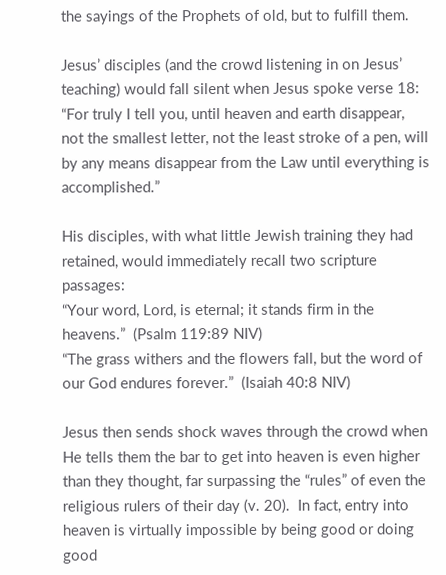the sayings of the Prophets of old, but to fulfill them.

Jesus’ disciples (and the crowd listening in on Jesus’ teaching) would fall silent when Jesus spoke verse 18:
“For truly I tell you, until heaven and earth disappear, not the smallest letter, not the least stroke of a pen, will by any means disappear from the Law until everything is accomplished.”

His disciples, with what little Jewish training they had retained, would immediately recall two scripture passages:
“Your word, Lord, is eternal; it stands firm in the heavens.”  (Psalm 119:89 NIV)
“The grass withers and the flowers fall, but the word of our God endures forever.”  (Isaiah 40:8 NIV)

Jesus then sends shock waves through the crowd when He tells them the bar to get into heaven is even higher than they thought, far surpassing the “rules” of even the religious rulers of their day (v. 20).  In fact, entry into heaven is virtually impossible by being good or doing good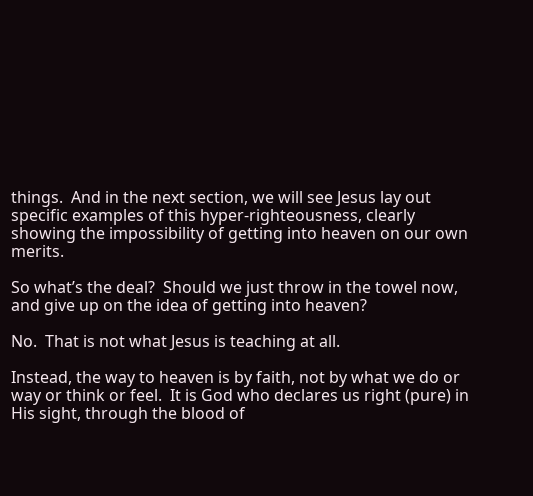things.  And in the next section, we will see Jesus lay out specific examples of this hyper-righteousness, clearly showing the impossibility of getting into heaven on our own merits.

So what’s the deal?  Should we just throw in the towel now, and give up on the idea of getting into heaven?

No.  That is not what Jesus is teaching at all.

Instead, the way to heaven is by faith, not by what we do or way or think or feel.  It is God who declares us right (pure) in His sight, through the blood of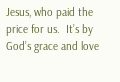Jesus, who paid the price for us.  It’s by God’s grace and love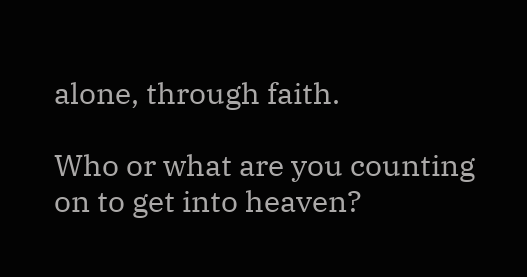alone, through faith.

Who or what are you counting on to get into heaven?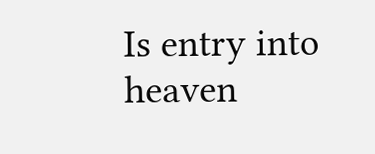Is entry into heaven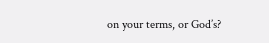on your terms, or God’s?